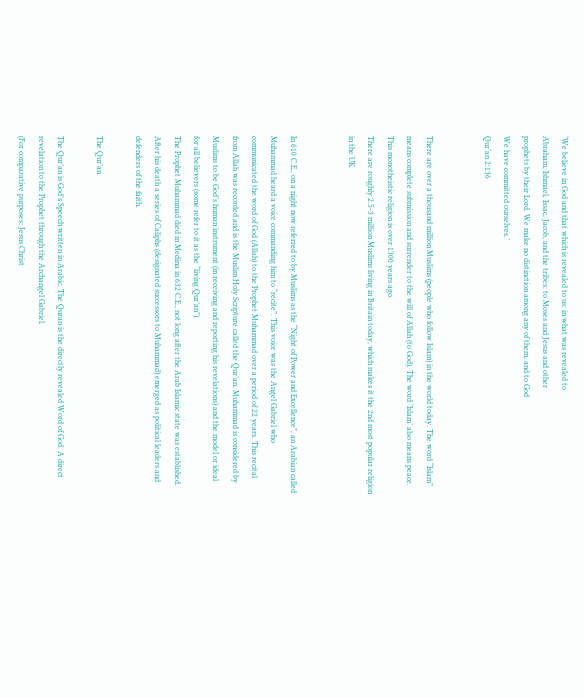‘We believe in God and that which is revealed to us: in what was revealed to
Abraham, Ishmael, Issac, Jacob, and the tribes: to Moses and Jesus and other
prophets by their Lord. We make no distinction among any of them, and to God
We have committed ourselves.’
Qur’an 2:136


There are over a thousand million Muslims (people who follow Islam) in the world today. The word “Islam”
means complete submission and surrender to the will of Allah (to God). The word ‘Islam’ also means peace.
This monotheistic religion is over 1300 years ago.
There are roughly 2.5-3 million Muslims living in Britain today, which makes it the 2nd most popular religion
in the UK.


In 610 C.E., on a night now referred to by Muslims as the “Night of Power and Excellence”, an Arabian called
Muhammad heard a voice commanding him to “recite”. This voice was the Angel Gabriel who
communicated the word of God (Allah) to the Prophet Muhammad over a period of 22 years. This recital
from Allah was recorded and is the Muslim Holy Scripture called the Qur’an. Muhammad is considered by
Muslims to be God’s human instrument (in receiving and reporting his revelations) and the model or ideal
for all believers (some refer to it as the “living Qur’an”).
The Prophet Muhammad died in Medina in 632 C.E., not long after the Arab Islamic state was established.
After his death a series of Caliphs (designated successors to Muhammad) emerged as political leaders and
defenders of the faith.

The Qur’an

The Qur’an is God’s Speech written in Arabic. The Quran is the directly revealed Word of God. A direct
revelation to the Prophet through the Archangel Gabriel.
(For comparative purposes: Jesus Christ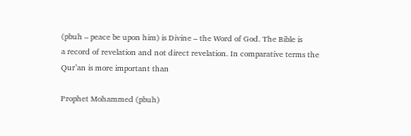(pbuh – peace be upon him) is Divine – the Word of God. The Bible is
a record of revelation and not direct revelation. In comparative terms the Qur’an is more important than

Prophet Mohammed (pbuh)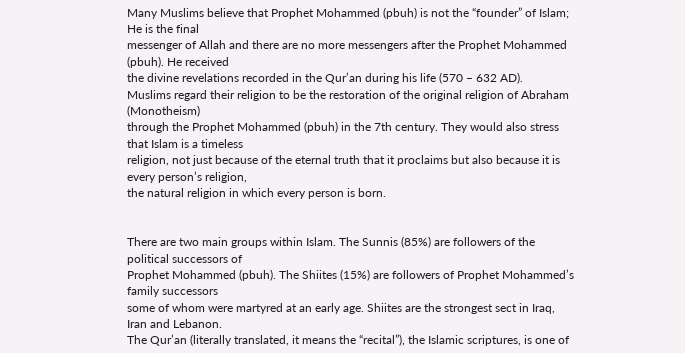Many Muslims believe that Prophet Mohammed (pbuh) is not the “founder” of Islam; He is the final
messenger of Allah and there are no more messengers after the Prophet Mohammed (pbuh). He received
the divine revelations recorded in the Qur’an during his life (570 – 632 AD).
Muslims regard their religion to be the restoration of the original religion of Abraham (Monotheism)
through the Prophet Mohammed (pbuh) in the 7th century. They would also stress that Islam is a timeless
religion, not just because of the eternal truth that it proclaims but also because it is every person’s religion,
the natural religion in which every person is born.


There are two main groups within Islam. The Sunnis (85%) are followers of the political successors of
Prophet Mohammed (pbuh). The Shiites (15%) are followers of Prophet Mohammed’s family successors
some of whom were martyred at an early age. Shiites are the strongest sect in Iraq, Iran and Lebanon.
The Qur’an (literally translated, it means the “recital”), the Islamic scriptures, is one of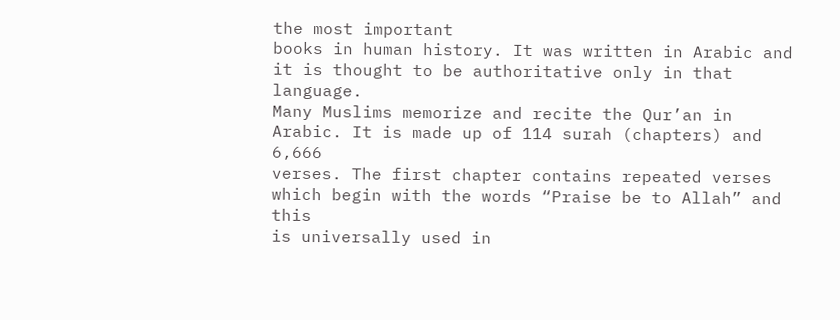the most important
books in human history. It was written in Arabic and it is thought to be authoritative only in that language.
Many Muslims memorize and recite the Qur’an in Arabic. It is made up of 114 surah (chapters) and 6,666
verses. The first chapter contains repeated verses which begin with the words “Praise be to Allah” and this
is universally used in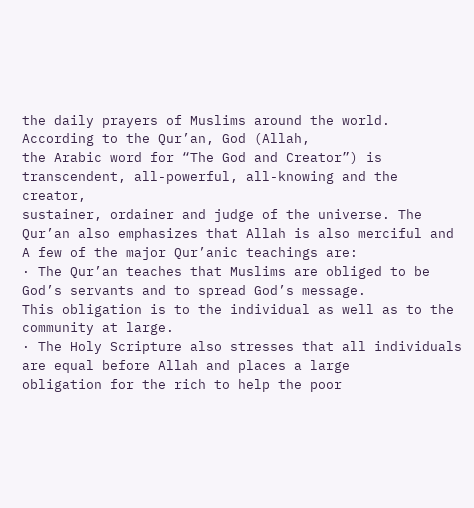the daily prayers of Muslims around the world. According to the Qur’an, God (Allah,
the Arabic word for “The God and Creator”) is transcendent, all-powerful, all-knowing and the creator,
sustainer, ordainer and judge of the universe. The Qur’an also emphasizes that Allah is also merciful and
A few of the major Qur’anic teachings are:
· The Qur’an teaches that Muslims are obliged to be God’s servants and to spread God’s message.
This obligation is to the individual as well as to the community at large.
· The Holy Scripture also stresses that all individuals are equal before Allah and places a large
obligation for the rich to help the poor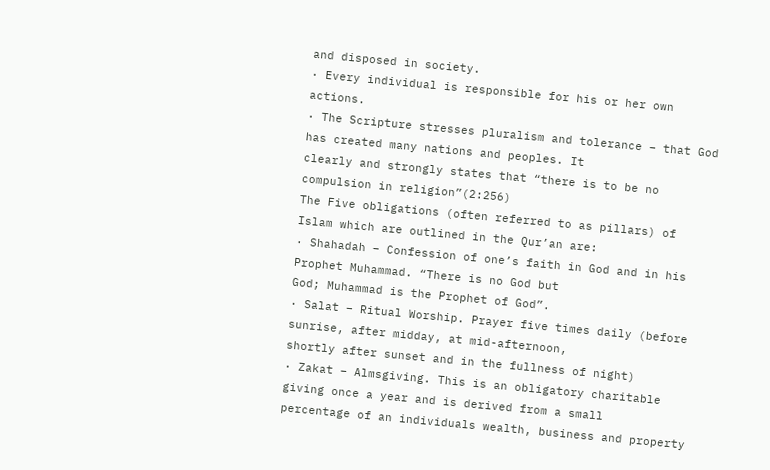and disposed in society.
· Every individual is responsible for his or her own actions.
· The Scripture stresses pluralism and tolerance – that God has created many nations and peoples. It
clearly and strongly states that “there is to be no compulsion in religion”(2:256)
The Five obligations (often referred to as pillars) of Islam which are outlined in the Qur’an are:
· Shahadah – Confession of one’s faith in God and in his Prophet Muhammad. “There is no God but
God; Muhammad is the Prophet of God”.
· Salat – Ritual Worship. Prayer five times daily (before sunrise, after midday, at mid-afternoon,
shortly after sunset and in the fullness of night)
· Zakat – Almsgiving. This is an obligatory charitable giving once a year and is derived from a small
percentage of an individuals wealth, business and property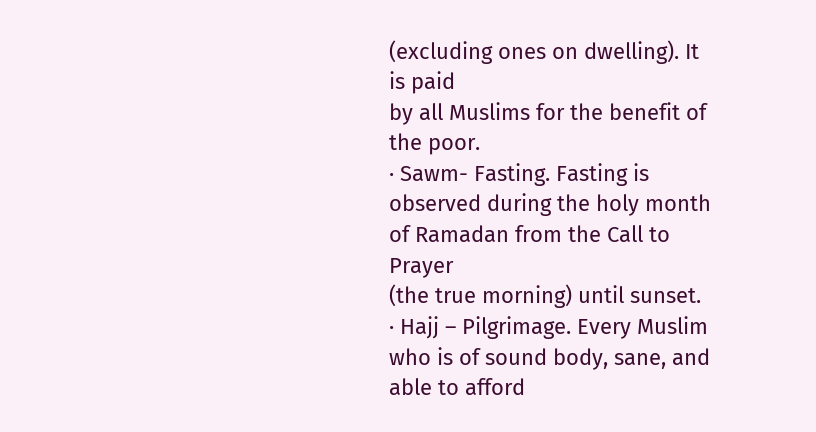(excluding ones on dwelling). It is paid
by all Muslims for the benefit of the poor.
· Sawm- Fasting. Fasting is observed during the holy month of Ramadan from the Call to Prayer
(the true morning) until sunset.
· Hajj – Pilgrimage. Every Muslim who is of sound body, sane, and able to afford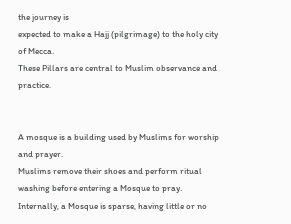the journey is
expected to make a Hajj (pilgrimage) to the holy city of Mecca.
These Pillars are central to Muslim observance and practice.


A mosque is a building used by Muslims for worship and prayer.
Muslims remove their shoes and perform ritual washing before entering a Mosque to pray.
Internally, a Mosque is sparse, having little or no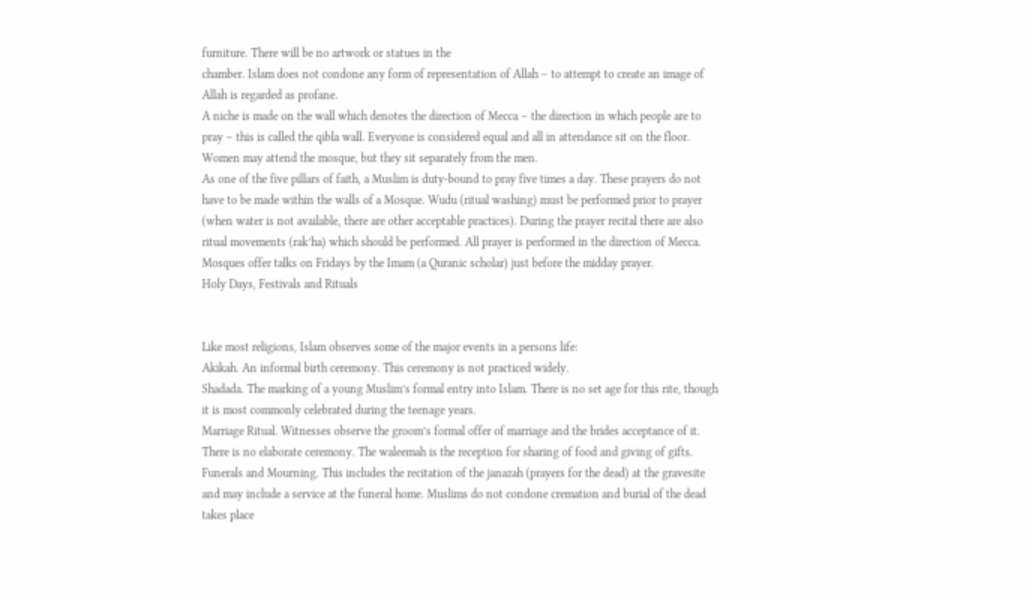furniture. There will be no artwork or statues in the
chamber. Islam does not condone any form of representation of Allah – to attempt to create an image of
Allah is regarded as profane.
A niche is made on the wall which denotes the direction of Mecca – the direction in which people are to
pray – this is called the qibla wall. Everyone is considered equal and all in attendance sit on the floor.
Women may attend the mosque, but they sit separately from the men.
As one of the five pillars of faith, a Muslim is duty-bound to pray five times a day. These prayers do not
have to be made within the walls of a Mosque. Wudu (ritual washing) must be performed prior to prayer
(when water is not available, there are other acceptable practices). During the prayer recital there are also
ritual movements (rak’ha) which should be performed. All prayer is performed in the direction of Mecca.
Mosques offer talks on Fridays by the Imam (a Quranic scholar) just before the midday prayer.
Holy Days, Festivals and Rituals


Like most religions, Islam observes some of the major events in a persons life:
Akikah. An informal birth ceremony. This ceremony is not practiced widely.
Shadada. The marking of a young Muslim’s formal entry into Islam. There is no set age for this rite, though
it is most commonly celebrated during the teenage years.
Marriage Ritual. Witnesses observe the groom’s formal offer of marriage and the brides acceptance of it.
There is no elaborate ceremony. The waleemah is the reception for sharing of food and giving of gifts.
Funerals and Mourning. This includes the recitation of the janazah (prayers for the dead) at the gravesite
and may include a service at the funeral home. Muslims do not condone cremation and burial of the dead
takes place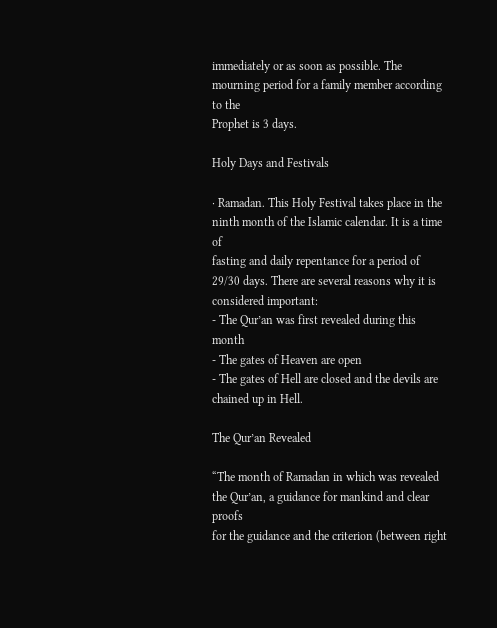immediately or as soon as possible. The mourning period for a family member according to the
Prophet is 3 days.

Holy Days and Festivals

· Ramadan. This Holy Festival takes place in the ninth month of the Islamic calendar. It is a time of
fasting and daily repentance for a period of 29/30 days. There are several reasons why it is
considered important:
- The Qur’an was first revealed during this month
- The gates of Heaven are open
- The gates of Hell are closed and the devils are chained up in Hell.

The Qur’an Revealed

“The month of Ramadan in which was revealed the Qur’an, a guidance for mankind and clear proofs
for the guidance and the criterion (between right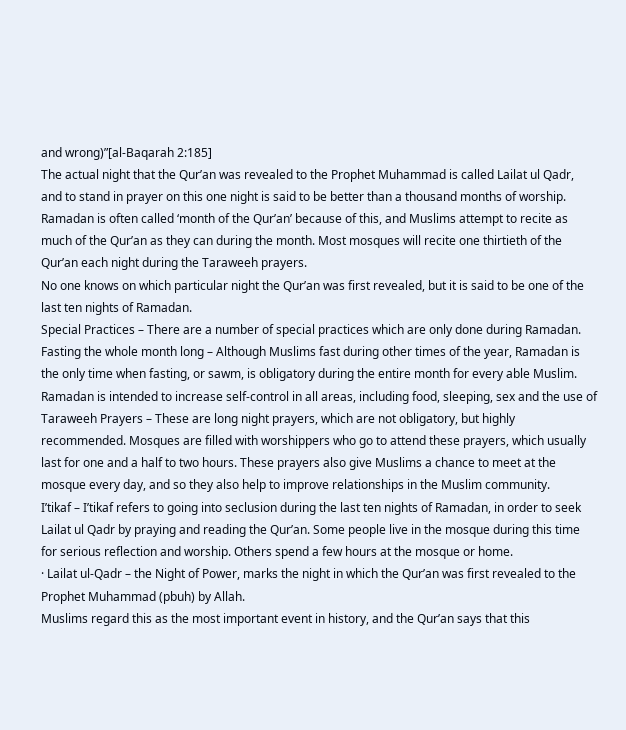and wrong)”[al-Baqarah 2:185]
The actual night that the Qur’an was revealed to the Prophet Muhammad is called Lailat ul Qadr,
and to stand in prayer on this one night is said to be better than a thousand months of worship.
Ramadan is often called ‘month of the Qur’an’ because of this, and Muslims attempt to recite as
much of the Qur’an as they can during the month. Most mosques will recite one thirtieth of the
Qur’an each night during the Taraweeh prayers.
No one knows on which particular night the Qur’an was first revealed, but it is said to be one of the
last ten nights of Ramadan.
Special Practices – There are a number of special practices which are only done during Ramadan.
Fasting the whole month long – Although Muslims fast during other times of the year, Ramadan is
the only time when fasting, or sawm, is obligatory during the entire month for every able Muslim.
Ramadan is intended to increase self-control in all areas, including food, sleeping, sex and the use of
Taraweeh Prayers – These are long night prayers, which are not obligatory, but highly
recommended. Mosques are filled with worshippers who go to attend these prayers, which usually
last for one and a half to two hours. These prayers also give Muslims a chance to meet at the
mosque every day, and so they also help to improve relationships in the Muslim community.
I’tikaf – I’tikaf refers to going into seclusion during the last ten nights of Ramadan, in order to seek
Lailat ul Qadr by praying and reading the Qur’an. Some people live in the mosque during this time
for serious reflection and worship. Others spend a few hours at the mosque or home.
· Lailat ul-Qadr – the Night of Power, marks the night in which the Qur’an was first revealed to the
Prophet Muhammad (pbuh) by Allah.
Muslims regard this as the most important event in history, and the Qur’an says that this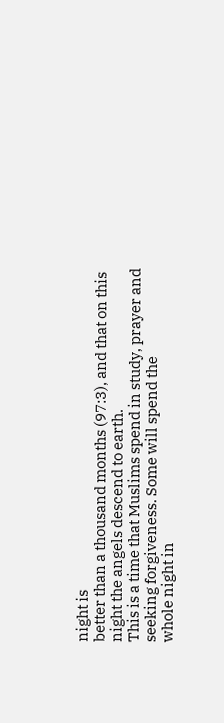night is
better than a thousand months (97:3), and that on this night the angels descend to earth.
This is a time that Muslims spend in study, prayer and seeking forgiveness. Some will spend the
whole night in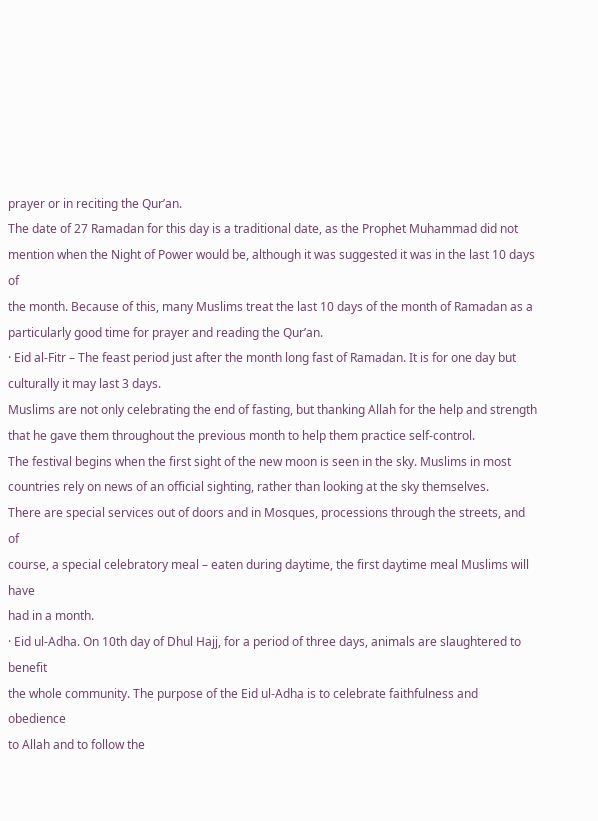prayer or in reciting the Qur’an.
The date of 27 Ramadan for this day is a traditional date, as the Prophet Muhammad did not
mention when the Night of Power would be, although it was suggested it was in the last 10 days of
the month. Because of this, many Muslims treat the last 10 days of the month of Ramadan as a
particularly good time for prayer and reading the Qur’an.
· Eid al-Fitr – The feast period just after the month long fast of Ramadan. It is for one day but
culturally it may last 3 days.
Muslims are not only celebrating the end of fasting, but thanking Allah for the help and strength
that he gave them throughout the previous month to help them practice self-control.
The festival begins when the first sight of the new moon is seen in the sky. Muslims in most
countries rely on news of an official sighting, rather than looking at the sky themselves.
There are special services out of doors and in Mosques, processions through the streets, and of
course, a special celebratory meal – eaten during daytime, the first daytime meal Muslims will have
had in a month.
· Eid ul-Adha. On 10th day of Dhul Hajj, for a period of three days, animals are slaughtered to benefit
the whole community. The purpose of the Eid ul-Adha is to celebrate faithfulness and obedience
to Allah and to follow the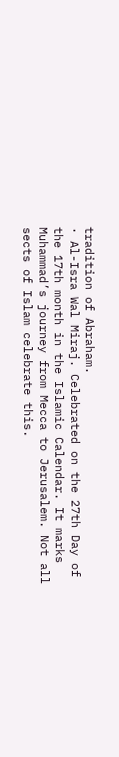tradition of Abraham.
· Al-Isra Wal Miraj. Celebrated on the 27th Day of the 17th month in the Islamic Calendar. It marks
Muhammad’s journey from Mecca to Jerusalem. Not all sects of Islam celebrate this.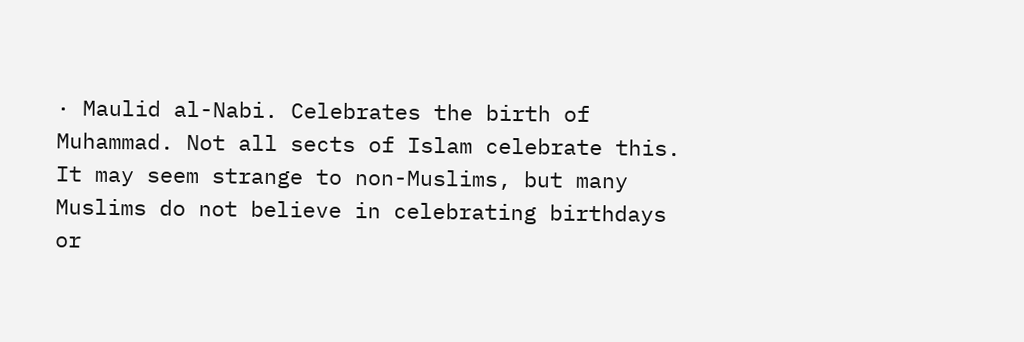· Maulid al-Nabi. Celebrates the birth of Muhammad. Not all sects of Islam celebrate this.
It may seem strange to non-Muslims, but many Muslims do not believe in celebrating birthdays or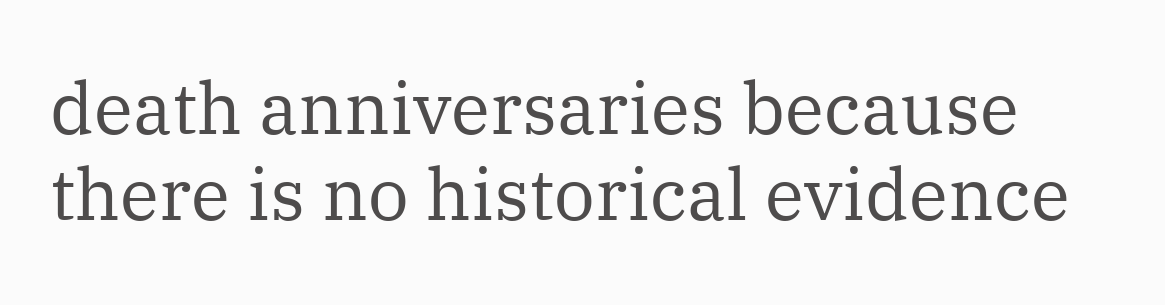death anniversaries because there is no historical evidence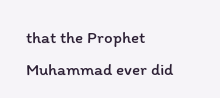that the Prophet Muhammad ever did